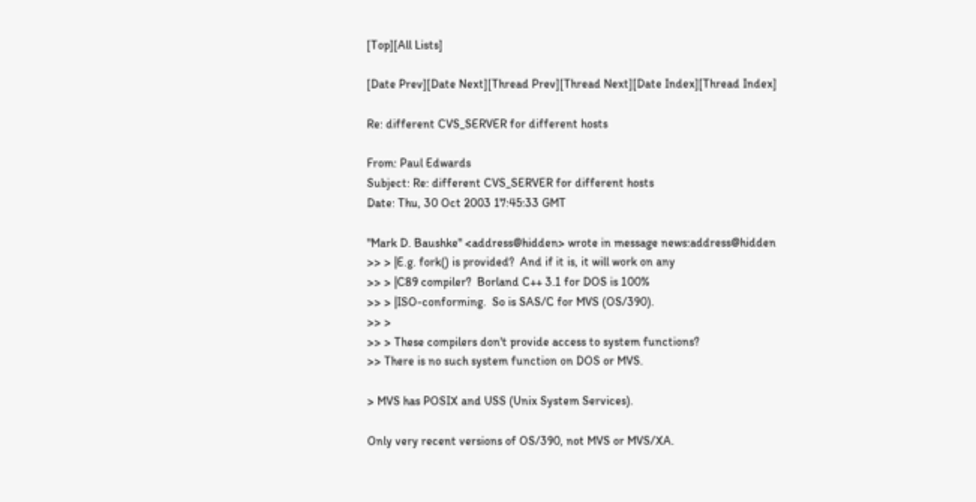[Top][All Lists]

[Date Prev][Date Next][Thread Prev][Thread Next][Date Index][Thread Index]

Re: different CVS_SERVER for different hosts

From: Paul Edwards
Subject: Re: different CVS_SERVER for different hosts
Date: Thu, 30 Oct 2003 17:45:33 GMT

"Mark D. Baushke" <address@hidden> wrote in message news:address@hidden
>> > |E.g. fork() is provided?  And if it is, it will work on any
>> > |C89 compiler?  Borland C++ 3.1 for DOS is 100%
>> > |ISO-conforming.  So is SAS/C for MVS (OS/390).
>> >
>> > These compilers don't provide access to system functions?
>> There is no such system function on DOS or MVS.

> MVS has POSIX and USS (Unix System Services).

Only very recent versions of OS/390, not MVS or MVS/XA.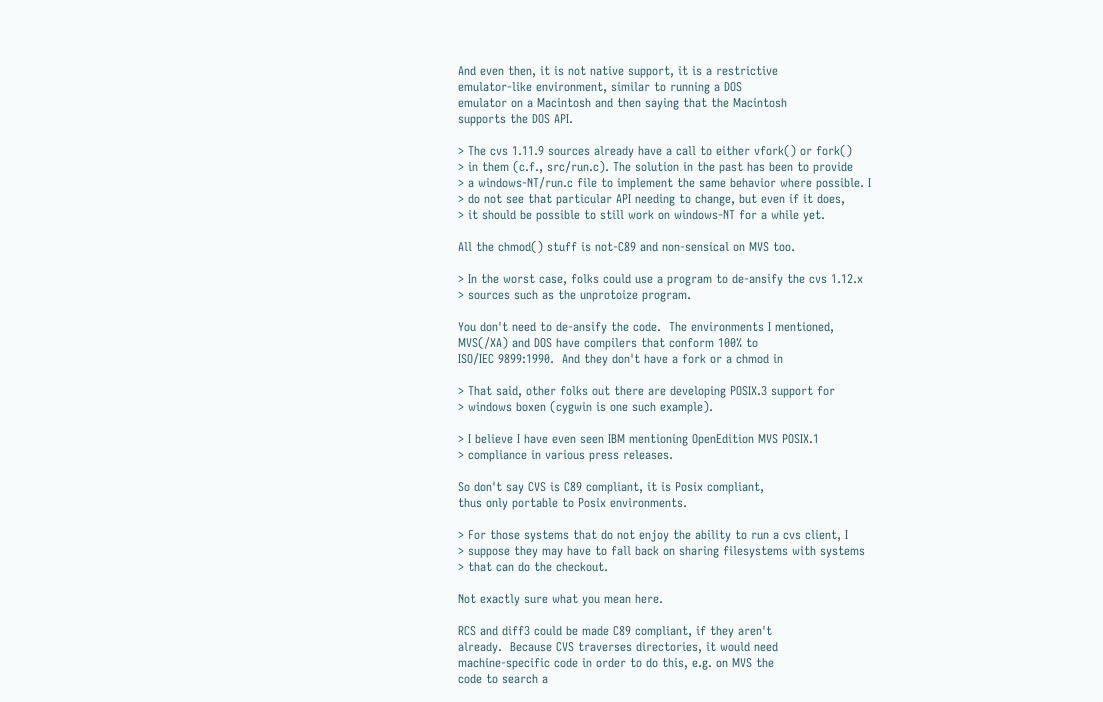And even then, it is not native support, it is a restrictive
emulator-like environment, similar to running a DOS
emulator on a Macintosh and then saying that the Macintosh
supports the DOS API.

> The cvs 1.11.9 sources already have a call to either vfork() or fork()
> in them (c.f., src/run.c). The solution in the past has been to provide
> a windows-NT/run.c file to implement the same behavior where possible. I
> do not see that particular API needing to change, but even if it does,
> it should be possible to still work on windows-NT for a while yet.

All the chmod() stuff is not-C89 and non-sensical on MVS too.

> In the worst case, folks could use a program to de-ansify the cvs 1.12.x
> sources such as the unprotoize program.

You don't need to de-ansify the code.  The environments I mentioned,
MVS(/XA) and DOS have compilers that conform 100% to
ISO/IEC 9899:1990.  And they don't have a fork or a chmod in

> That said, other folks out there are developing POSIX.3 support for
> windows boxen (cygwin is one such example).

> I believe I have even seen IBM mentioning OpenEdition MVS POSIX.1
> compliance in various press releases.

So don't say CVS is C89 compliant, it is Posix compliant,
thus only portable to Posix environments.

> For those systems that do not enjoy the ability to run a cvs client, I
> suppose they may have to fall back on sharing filesystems with systems
> that can do the checkout.

Not exactly sure what you mean here.

RCS and diff3 could be made C89 compliant, if they aren't
already.  Because CVS traverses directories, it would need
machine-specific code in order to do this, e.g. on MVS the
code to search a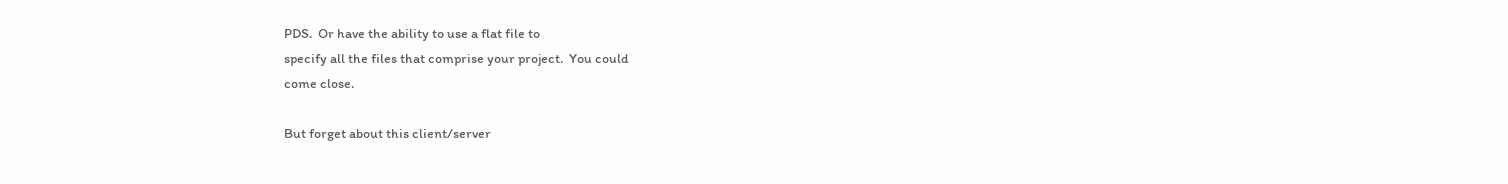PDS.  Or have the ability to use a flat file to
specify all the files that comprise your project.  You could
come close.

But forget about this client/server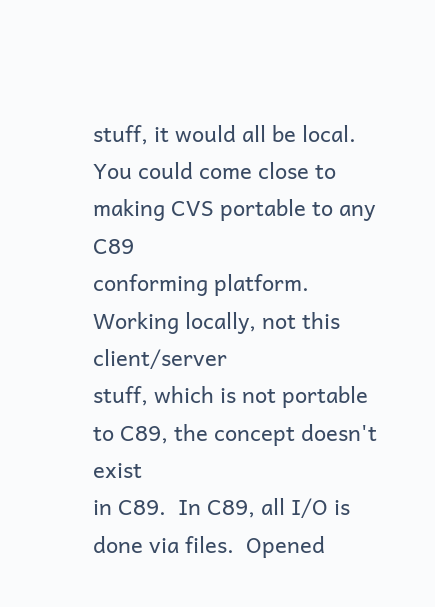stuff, it would all be local.
You could come close to making CVS portable to any C89
conforming platform.  Working locally, not this client/server
stuff, which is not portable to C89, the concept doesn't exist
in C89.  In C89, all I/O is done via files.  Opened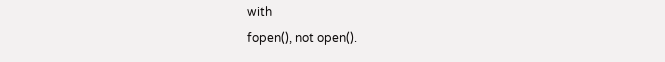with
fopen(), not open().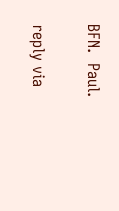BFN.  Paul.

reply via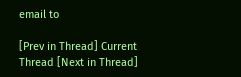email to

[Prev in Thread] Current Thread [Next in Thread]